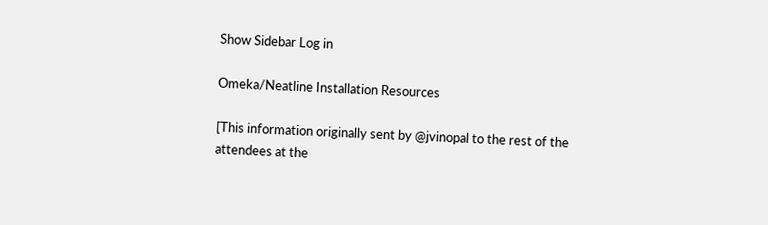Show Sidebar Log in

Omeka/Neatline Installation Resources

[This information originally sent by @jvinopal to the rest of the attendees at the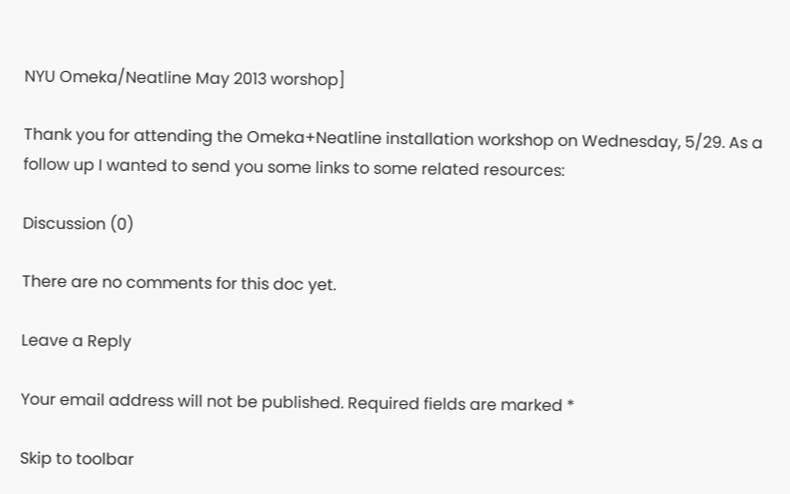NYU Omeka/Neatline May 2013 worshop]

Thank you for attending the Omeka+Neatline installation workshop on Wednesday, 5/29. As a follow up I wanted to send you some links to some related resources:

Discussion (0)

There are no comments for this doc yet.

Leave a Reply

Your email address will not be published. Required fields are marked *

Skip to toolbar